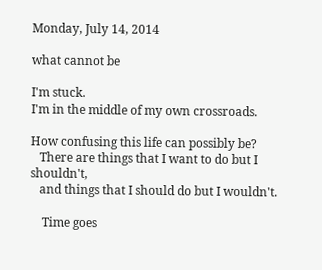Monday, July 14, 2014

what cannot be

I'm stuck.
I'm in the middle of my own crossroads.

How confusing this life can possibly be?
   There are things that I want to do but I shouldn't,
   and things that I should do but I wouldn't.

    Time goes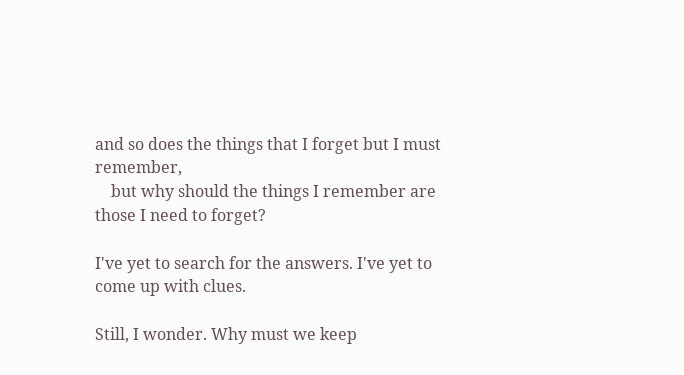and so does the things that I forget but I must remember,
    but why should the things I remember are those I need to forget?

I've yet to search for the answers. I've yet to come up with clues.

Still, I wonder. Why must we keep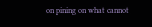on pining on what cannot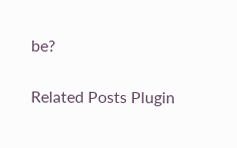be?

Related Posts Plugin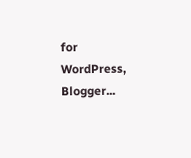for WordPress, Blogger...